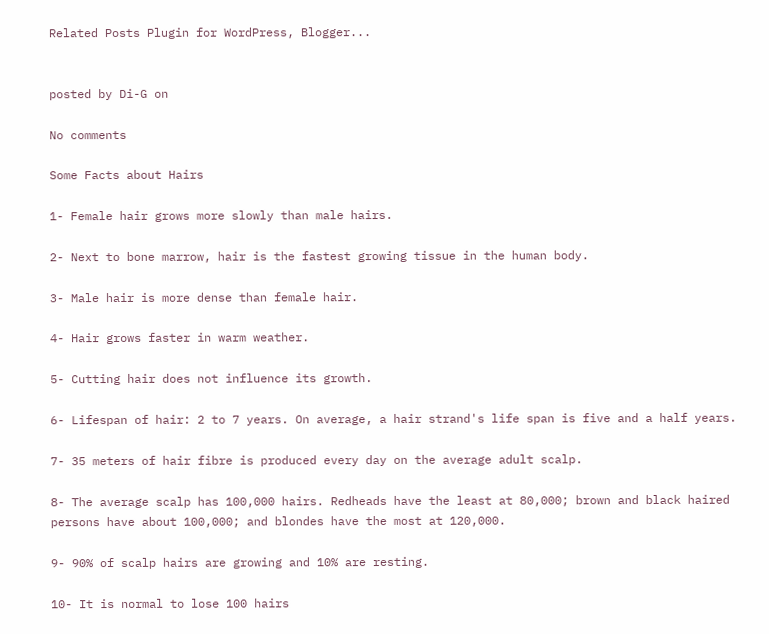Related Posts Plugin for WordPress, Blogger...


posted by Di-G on

No comments

Some Facts about Hairs

1- Female hair grows more slowly than male hairs.

2- Next to bone marrow, hair is the fastest growing tissue in the human body.

3- Male hair is more dense than female hair.

4- Hair grows faster in warm weather.

5- Cutting hair does not influence its growth.

6- Lifespan of hair: 2 to 7 years. On average, a hair strand's life span is five and a half years.

7- 35 meters of hair fibre is produced every day on the average adult scalp.

8- The average scalp has 100,000 hairs. Redheads have the least at 80,000; brown and black haired persons have about 100,000; and blondes have the most at 120,000.

9- 90% of scalp hairs are growing and 10% are resting.

10- It is normal to lose 100 hairs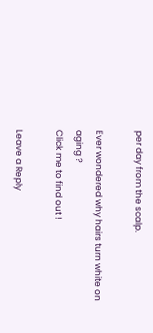per day from the scalp.

Ever wondered why hairs turn white on aging ?
Click me to find out !

Leave a Reply